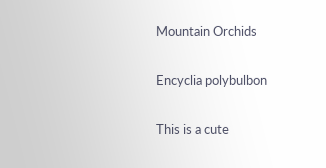Mountain Orchids

Encyclia polybulbon

This is a cute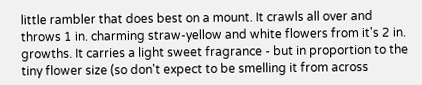little rambler that does best on a mount. It crawls all over and throws 1 in. charming straw-yellow and white flowers from it's 2 in. growths. It carries a light sweet fragrance - but in proportion to the tiny flower size (so don't expect to be smelling it from across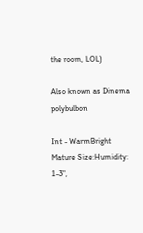the room, LOL)

Also known as Dinema polybulbon

Int - WarmBright
Mature Size:Humidity:
1-3",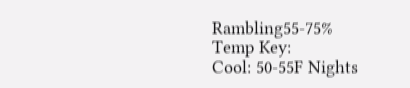Rambling55-75%
Temp Key:
Cool: 50-55F Nights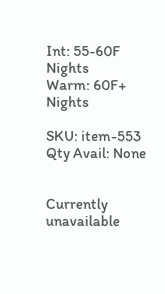Int: 55-60F Nights
Warm: 60F+ Nights

SKU: item-553 Qty Avail: None


Currently unavailable